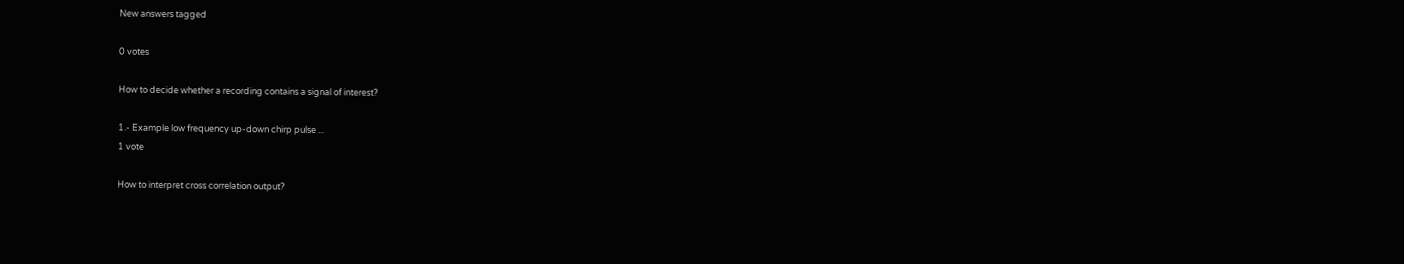New answers tagged

0 votes

How to decide whether a recording contains a signal of interest?

1.- Example low frequency up-down chirp pulse ...
1 vote

How to interpret cross correlation output?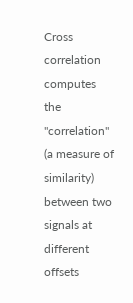Cross correlation computes the "correlation" (a measure of similarity) between two signals at different offsets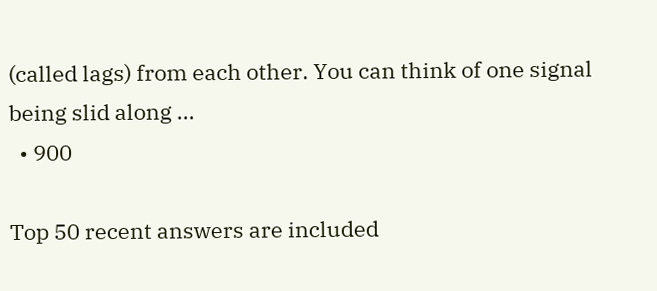(called lags) from each other. You can think of one signal being slid along ...
  • 900

Top 50 recent answers are included